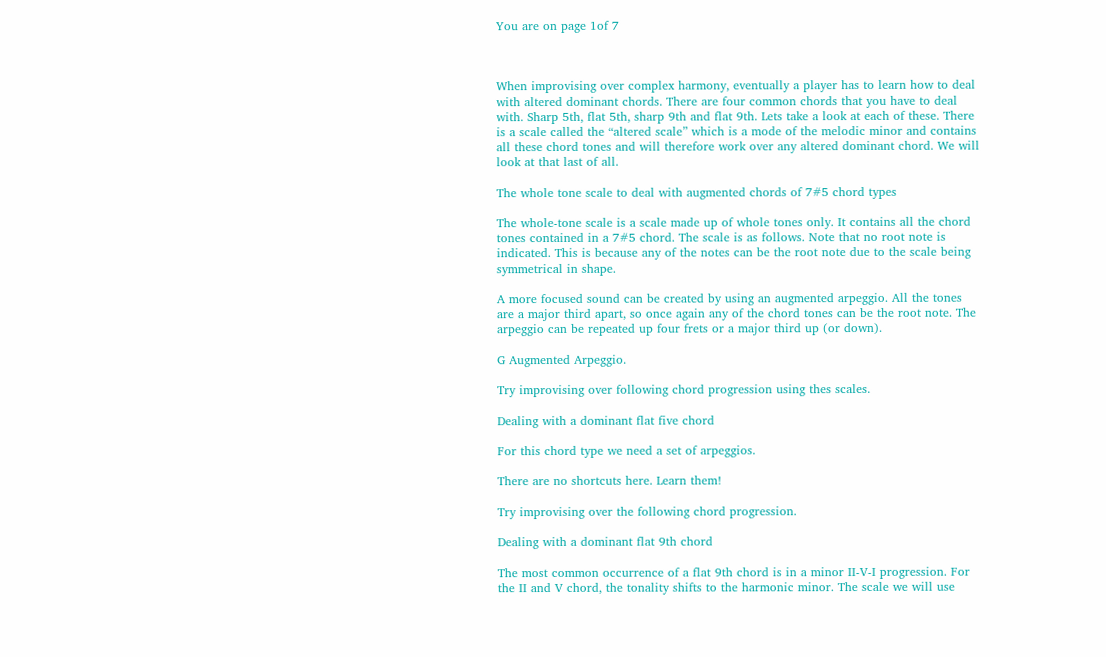You are on page 1of 7



When improvising over complex harmony, eventually a player has to learn how to deal
with altered dominant chords. There are four common chords that you have to deal
with. Sharp 5th, flat 5th, sharp 9th and flat 9th. Lets take a look at each of these. There
is a scale called the “altered scale” which is a mode of the melodic minor and contains
all these chord tones and will therefore work over any altered dominant chord. We will
look at that last of all.

The whole tone scale to deal with augmented chords of 7#5 chord types

The whole-tone scale is a scale made up of whole tones only. It contains all the chord
tones contained in a 7#5 chord. The scale is as follows. Note that no root note is
indicated. This is because any of the notes can be the root note due to the scale being
symmetrical in shape.

A more focused sound can be created by using an augmented arpeggio. All the tones
are a major third apart, so once again any of the chord tones can be the root note. The
arpeggio can be repeated up four frets or a major third up (or down).

G Augmented Arpeggio.

Try improvising over following chord progression using thes scales.

Dealing with a dominant flat five chord

For this chord type we need a set of arpeggios.

There are no shortcuts here. Learn them!

Try improvising over the following chord progression.

Dealing with a dominant flat 9th chord

The most common occurrence of a flat 9th chord is in a minor II-V-I progression. For
the II and V chord, the tonality shifts to the harmonic minor. The scale we will use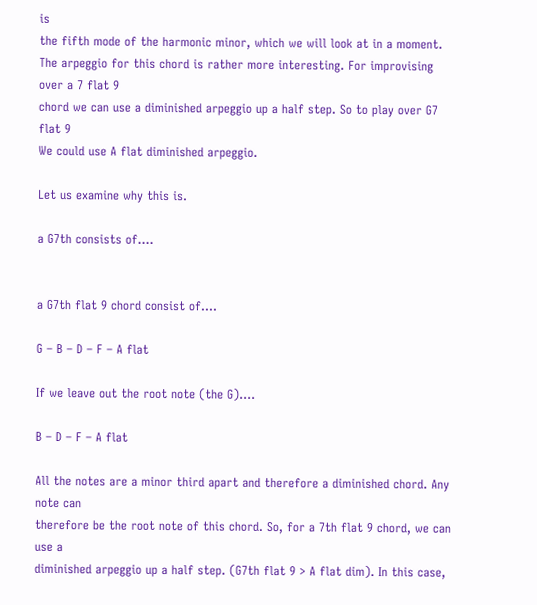is
the fifth mode of the harmonic minor, which we will look at in a moment.
The arpeggio for this chord is rather more interesting. For improvising over a 7 flat 9
chord we can use a diminished arpeggio up a half step. So to play over G7 flat 9
We could use A flat diminished arpeggio.

Let us examine why this is.

a G7th consists of….


a G7th flat 9 chord consist of….

G – B – D – F – A flat

If we leave out the root note (the G)….

B – D – F – A flat

All the notes are a minor third apart and therefore a diminished chord. Any note can
therefore be the root note of this chord. So, for a 7th flat 9 chord, we can use a
diminished arpeggio up a half step. (G7th flat 9 > A flat dim). In this case,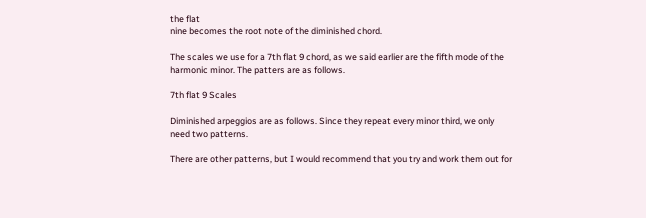the flat
nine becomes the root note of the diminished chord.

The scales we use for a 7th flat 9 chord, as we said earlier are the fifth mode of the
harmonic minor. The patters are as follows.

7th flat 9 Scales

Diminished arpeggios are as follows. Since they repeat every minor third, we only
need two patterns.

There are other patterns, but I would recommend that you try and work them out for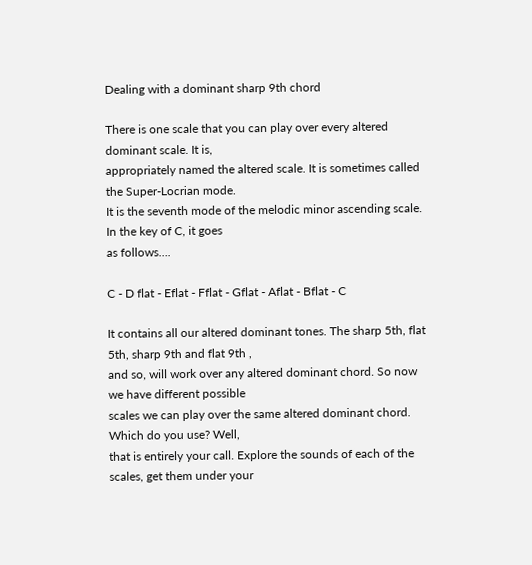Dealing with a dominant sharp 9th chord

There is one scale that you can play over every altered dominant scale. It is,
appropriately named the altered scale. It is sometimes called the Super-Locrian mode.
It is the seventh mode of the melodic minor ascending scale. In the key of C, it goes
as follows….

C - D flat - Eflat - Fflat - Gflat - Aflat - Bflat - C

It contains all our altered dominant tones. The sharp 5th, flat 5th, sharp 9th and flat 9th ,
and so, will work over any altered dominant chord. So now we have different possible
scales we can play over the same altered dominant chord. Which do you use? Well,
that is entirely your call. Explore the sounds of each of the scales, get them under your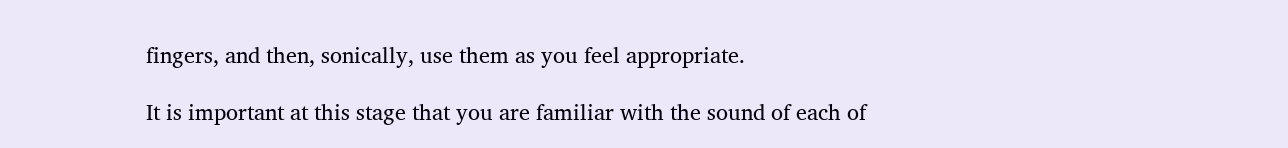fingers, and then, sonically, use them as you feel appropriate.

It is important at this stage that you are familiar with the sound of each of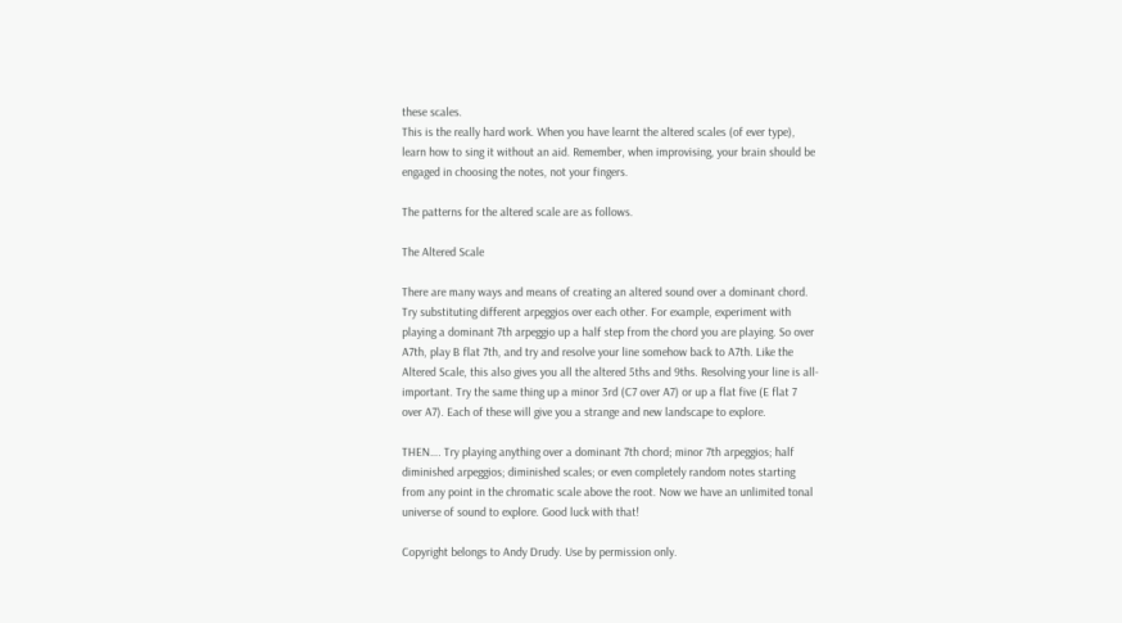these scales.
This is the really hard work. When you have learnt the altered scales (of ever type),
learn how to sing it without an aid. Remember, when improvising, your brain should be
engaged in choosing the notes, not your fingers.

The patterns for the altered scale are as follows.

The Altered Scale

There are many ways and means of creating an altered sound over a dominant chord.
Try substituting different arpeggios over each other. For example, experiment with
playing a dominant 7th arpeggio up a half step from the chord you are playing. So over
A7th, play B flat 7th, and try and resolve your line somehow back to A7th. Like the
Altered Scale, this also gives you all the altered 5ths and 9ths. Resolving your line is all-
important. Try the same thing up a minor 3rd (C7 over A7) or up a flat five (E flat 7
over A7). Each of these will give you a strange and new landscape to explore.

THEN…. Try playing anything over a dominant 7th chord; minor 7th arpeggios; half
diminished arpeggios; diminished scales; or even completely random notes starting
from any point in the chromatic scale above the root. Now we have an unlimited tonal
universe of sound to explore. Good luck with that!

Copyright belongs to Andy Drudy. Use by permission only.